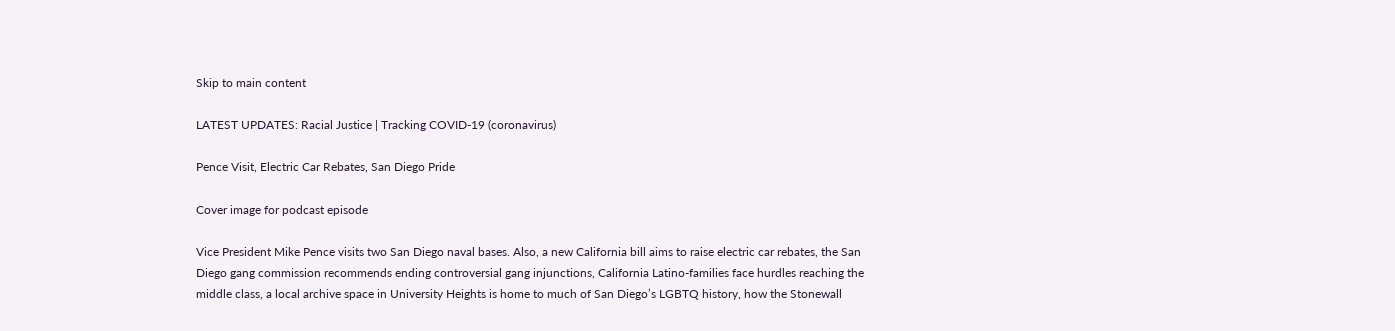Skip to main content

LATEST UPDATES: Racial Justice | Tracking COVID-19 (coronavirus)

Pence Visit, Electric Car Rebates, San Diego Pride

Cover image for podcast episode

Vice President Mike Pence visits two San Diego naval bases. Also, a new California bill aims to raise electric car rebates, the San Diego gang commission recommends ending controversial gang injunctions, California Latino-families face hurdles reaching the middle class, a local archive space in University Heights is home to much of San Diego’s LGBTQ history, how the Stonewall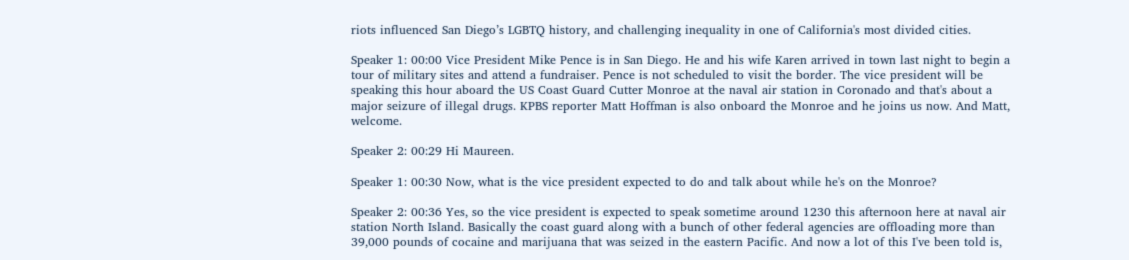riots influenced San Diego’s LGBTQ history, and challenging inequality in one of California's most divided cities.

Speaker 1: 00:00 Vice President Mike Pence is in San Diego. He and his wife Karen arrived in town last night to begin a tour of military sites and attend a fundraiser. Pence is not scheduled to visit the border. The vice president will be speaking this hour aboard the US Coast Guard Cutter Monroe at the naval air station in Coronado and that's about a major seizure of illegal drugs. KPBS reporter Matt Hoffman is also onboard the Monroe and he joins us now. And Matt, welcome.

Speaker 2: 00:29 Hi Maureen.

Speaker 1: 00:30 Now, what is the vice president expected to do and talk about while he's on the Monroe?

Speaker 2: 00:36 Yes, so the vice president is expected to speak sometime around 1230 this afternoon here at naval air station North Island. Basically the coast guard along with a bunch of other federal agencies are offloading more than 39,000 pounds of cocaine and marijuana that was seized in the eastern Pacific. And now a lot of this I've been told is,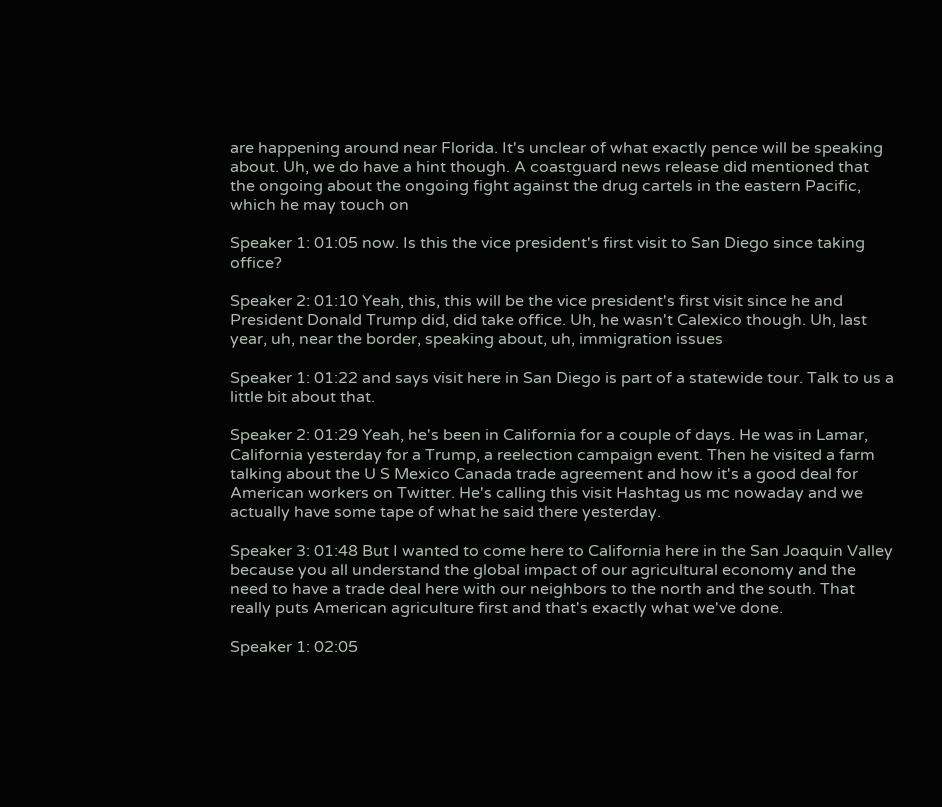are happening around near Florida. It's unclear of what exactly pence will be speaking about. Uh, we do have a hint though. A coastguard news release did mentioned that the ongoing about the ongoing fight against the drug cartels in the eastern Pacific, which he may touch on

Speaker 1: 01:05 now. Is this the vice president's first visit to San Diego since taking office?

Speaker 2: 01:10 Yeah, this, this will be the vice president's first visit since he and President Donald Trump did, did take office. Uh, he wasn't Calexico though. Uh, last year, uh, near the border, speaking about, uh, immigration issues

Speaker 1: 01:22 and says visit here in San Diego is part of a statewide tour. Talk to us a little bit about that.

Speaker 2: 01:29 Yeah, he's been in California for a couple of days. He was in Lamar, California yesterday for a Trump, a reelection campaign event. Then he visited a farm talking about the U S Mexico Canada trade agreement and how it's a good deal for American workers on Twitter. He's calling this visit Hashtag us mc nowaday and we actually have some tape of what he said there yesterday.

Speaker 3: 01:48 But I wanted to come here to California here in the San Joaquin Valley because you all understand the global impact of our agricultural economy and the need to have a trade deal here with our neighbors to the north and the south. That really puts American agriculture first and that's exactly what we've done.

Speaker 1: 02:05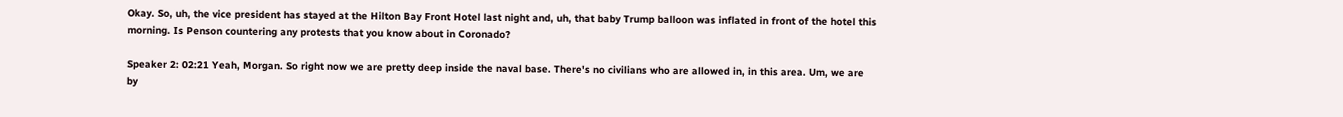Okay. So, uh, the vice president has stayed at the Hilton Bay Front Hotel last night and, uh, that baby Trump balloon was inflated in front of the hotel this morning. Is Penson countering any protests that you know about in Coronado?

Speaker 2: 02:21 Yeah, Morgan. So right now we are pretty deep inside the naval base. There's no civilians who are allowed in, in this area. Um, we are by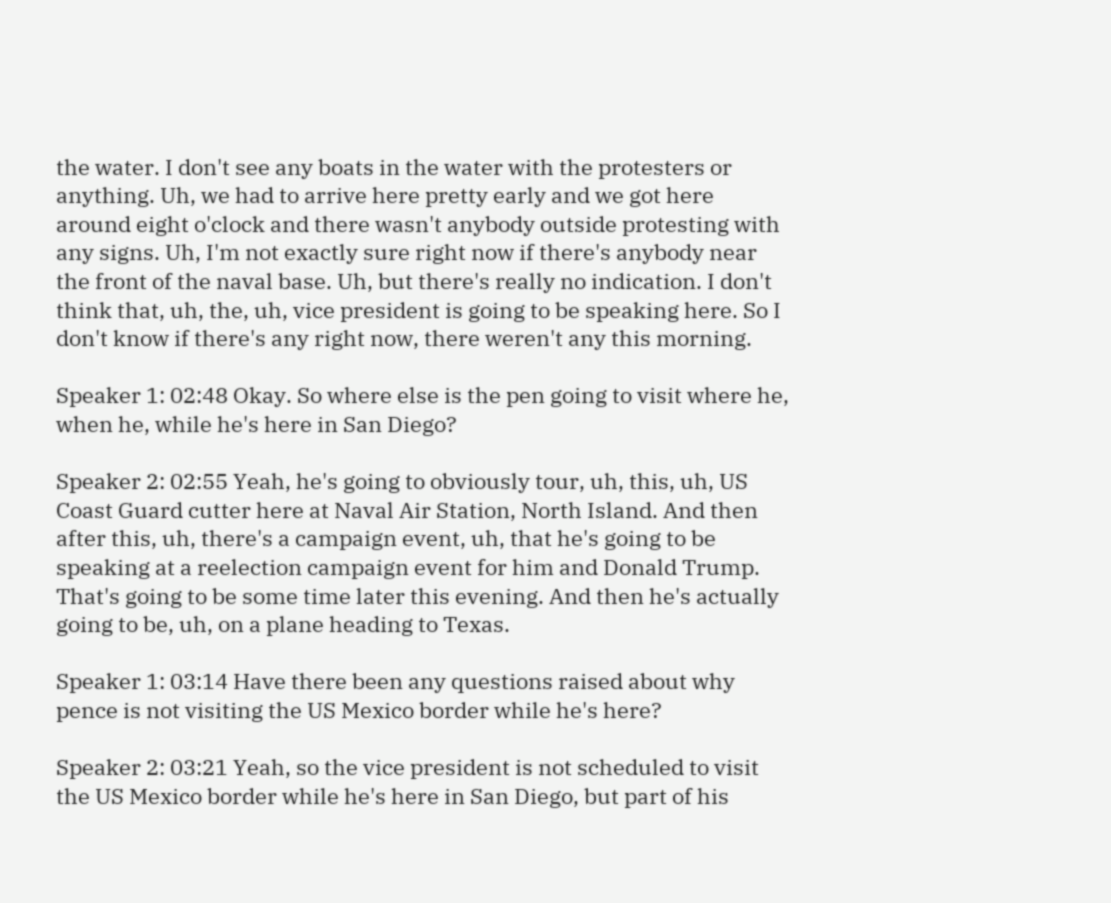the water. I don't see any boats in the water with the protesters or anything. Uh, we had to arrive here pretty early and we got here around eight o'clock and there wasn't anybody outside protesting with any signs. Uh, I'm not exactly sure right now if there's anybody near the front of the naval base. Uh, but there's really no indication. I don't think that, uh, the, uh, vice president is going to be speaking here. So I don't know if there's any right now, there weren't any this morning.

Speaker 1: 02:48 Okay. So where else is the pen going to visit where he, when he, while he's here in San Diego?

Speaker 2: 02:55 Yeah, he's going to obviously tour, uh, this, uh, US Coast Guard cutter here at Naval Air Station, North Island. And then after this, uh, there's a campaign event, uh, that he's going to be speaking at a reelection campaign event for him and Donald Trump. That's going to be some time later this evening. And then he's actually going to be, uh, on a plane heading to Texas.

Speaker 1: 03:14 Have there been any questions raised about why pence is not visiting the US Mexico border while he's here?

Speaker 2: 03:21 Yeah, so the vice president is not scheduled to visit the US Mexico border while he's here in San Diego, but part of his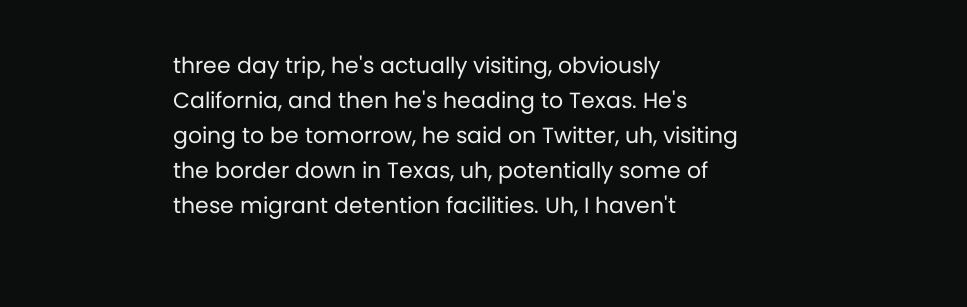three day trip, he's actually visiting, obviously California, and then he's heading to Texas. He's going to be tomorrow, he said on Twitter, uh, visiting the border down in Texas, uh, potentially some of these migrant detention facilities. Uh, I haven't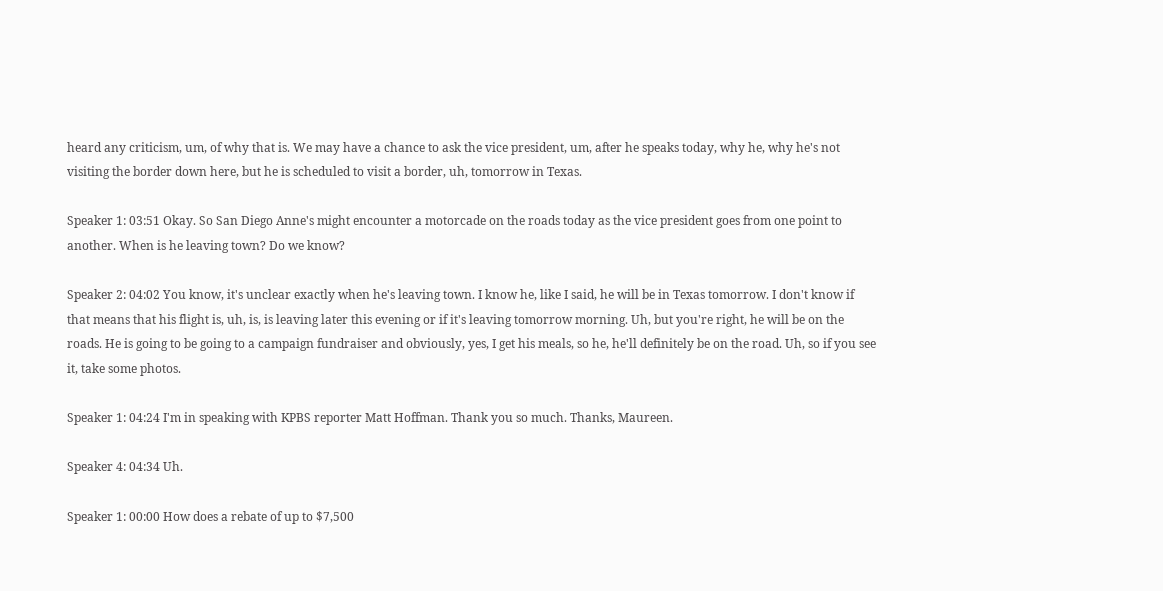heard any criticism, um, of why that is. We may have a chance to ask the vice president, um, after he speaks today, why he, why he's not visiting the border down here, but he is scheduled to visit a border, uh, tomorrow in Texas.

Speaker 1: 03:51 Okay. So San Diego Anne's might encounter a motorcade on the roads today as the vice president goes from one point to another. When is he leaving town? Do we know?

Speaker 2: 04:02 You know, it's unclear exactly when he's leaving town. I know he, like I said, he will be in Texas tomorrow. I don't know if that means that his flight is, uh, is, is leaving later this evening or if it's leaving tomorrow morning. Uh, but you're right, he will be on the roads. He is going to be going to a campaign fundraiser and obviously, yes, I get his meals, so he, he'll definitely be on the road. Uh, so if you see it, take some photos.

Speaker 1: 04:24 I'm in speaking with KPBS reporter Matt Hoffman. Thank you so much. Thanks, Maureen.

Speaker 4: 04:34 Uh.

Speaker 1: 00:00 How does a rebate of up to $7,500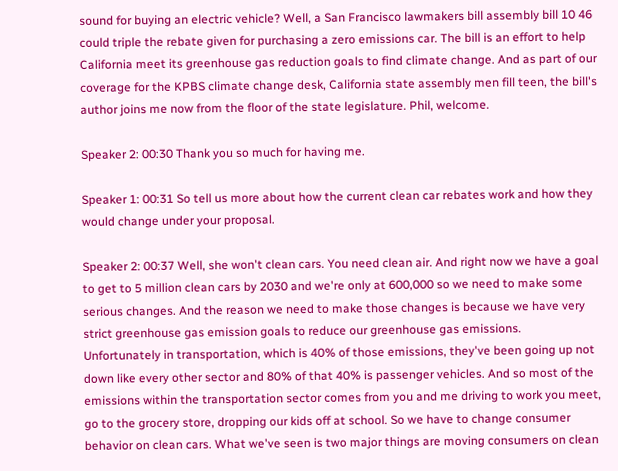sound for buying an electric vehicle? Well, a San Francisco lawmakers bill assembly bill 10 46 could triple the rebate given for purchasing a zero emissions car. The bill is an effort to help California meet its greenhouse gas reduction goals to find climate change. And as part of our coverage for the KPBS climate change desk, California state assembly men fill teen, the bill's author joins me now from the floor of the state legislature. Phil, welcome.

Speaker 2: 00:30 Thank you so much for having me.

Speaker 1: 00:31 So tell us more about how the current clean car rebates work and how they would change under your proposal.

Speaker 2: 00:37 Well, she won't clean cars. You need clean air. And right now we have a goal to get to 5 million clean cars by 2030 and we're only at 600,000 so we need to make some serious changes. And the reason we need to make those changes is because we have very strict greenhouse gas emission goals to reduce our greenhouse gas emissions. Unfortunately in transportation, which is 40% of those emissions, they've been going up not down like every other sector and 80% of that 40% is passenger vehicles. And so most of the emissions within the transportation sector comes from you and me driving to work you meet, go to the grocery store, dropping our kids off at school. So we have to change consumer behavior on clean cars. What we've seen is two major things are moving consumers on clean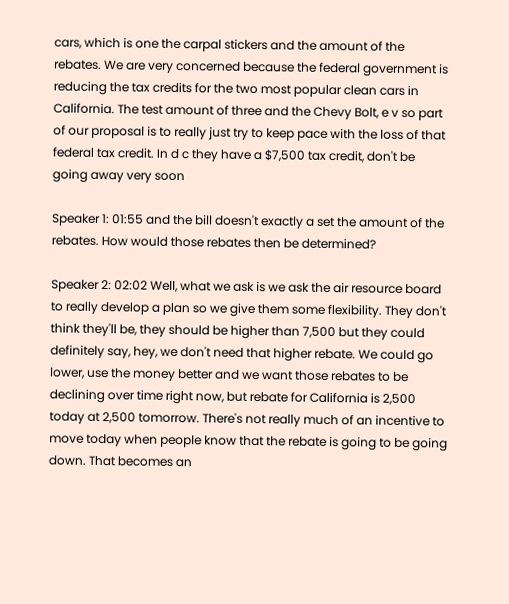cars, which is one the carpal stickers and the amount of the rebates. We are very concerned because the federal government is reducing the tax credits for the two most popular clean cars in California. The test amount of three and the Chevy Bolt, e v so part of our proposal is to really just try to keep pace with the loss of that federal tax credit. In d c they have a $7,500 tax credit, don't be going away very soon

Speaker 1: 01:55 and the bill doesn't exactly a set the amount of the rebates. How would those rebates then be determined?

Speaker 2: 02:02 Well, what we ask is we ask the air resource board to really develop a plan so we give them some flexibility. They don't think they'll be, they should be higher than 7,500 but they could definitely say, hey, we don't need that higher rebate. We could go lower, use the money better and we want those rebates to be declining over time right now, but rebate for California is 2,500 today at 2,500 tomorrow. There's not really much of an incentive to move today when people know that the rebate is going to be going down. That becomes an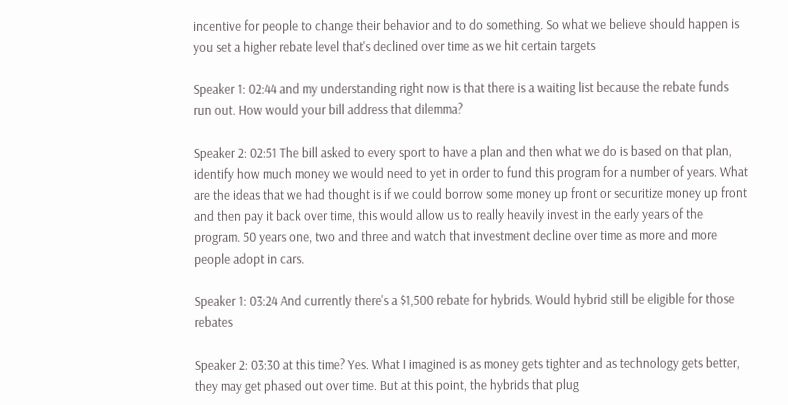incentive for people to change their behavior and to do something. So what we believe should happen is you set a higher rebate level that's declined over time as we hit certain targets

Speaker 1: 02:44 and my understanding right now is that there is a waiting list because the rebate funds run out. How would your bill address that dilemma?

Speaker 2: 02:51 The bill asked to every sport to have a plan and then what we do is based on that plan, identify how much money we would need to yet in order to fund this program for a number of years. What are the ideas that we had thought is if we could borrow some money up front or securitize money up front and then pay it back over time, this would allow us to really heavily invest in the early years of the program. 50 years one, two and three and watch that investment decline over time as more and more people adopt in cars.

Speaker 1: 03:24 And currently there's a $1,500 rebate for hybrids. Would hybrid still be eligible for those rebates

Speaker 2: 03:30 at this time? Yes. What I imagined is as money gets tighter and as technology gets better, they may get phased out over time. But at this point, the hybrids that plug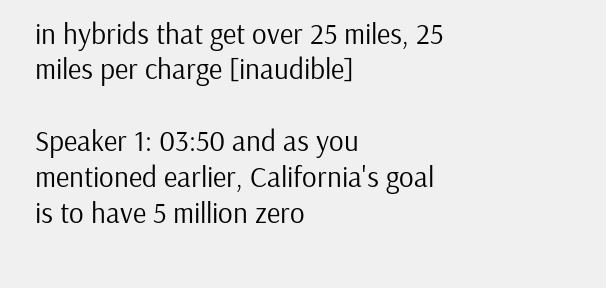in hybrids that get over 25 miles, 25 miles per charge [inaudible]

Speaker 1: 03:50 and as you mentioned earlier, California's goal is to have 5 million zero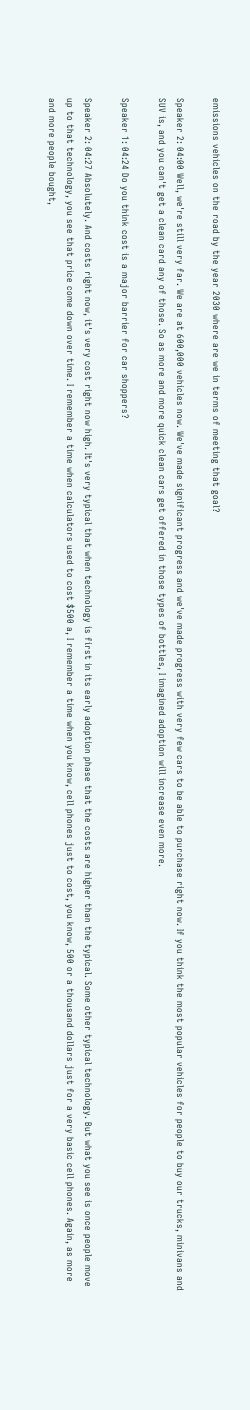emissions vehicles on the road by the year 2030 where are we in terms of meeting that goal?

Speaker 2: 04:00 Well, we're still very far. We are at 600,000 vehicles now. We've made significant progress and we've made progress with very few cars to be able to purchase right now. If you think the most popular vehicles for people to buy our trucks, minivans and SUV is, and you can't get a clean card any of those. So as more and more quick clean cars get offered in those types of bottles, I imagined adoption will increase even more.

Speaker 1: 04:24 Do you think cost is a major barrier for car shoppers?

Speaker 2: 04:27 Absolutely. And costs right now, it's very cost right now high. It's very typical that when technology is first in its early adoption phase that the costs are higher than the typical. Some other typical technology. But what you see is once people move up to that technology, you see that price come down over time. I remember a time when calculators used to cost $500 a, I remember a time when you know, cell phones just to cost, you know, 500 or a thousand dollars just for a very basic cell phones. Again, as more and more people bought,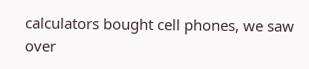calculators bought cell phones, we saw over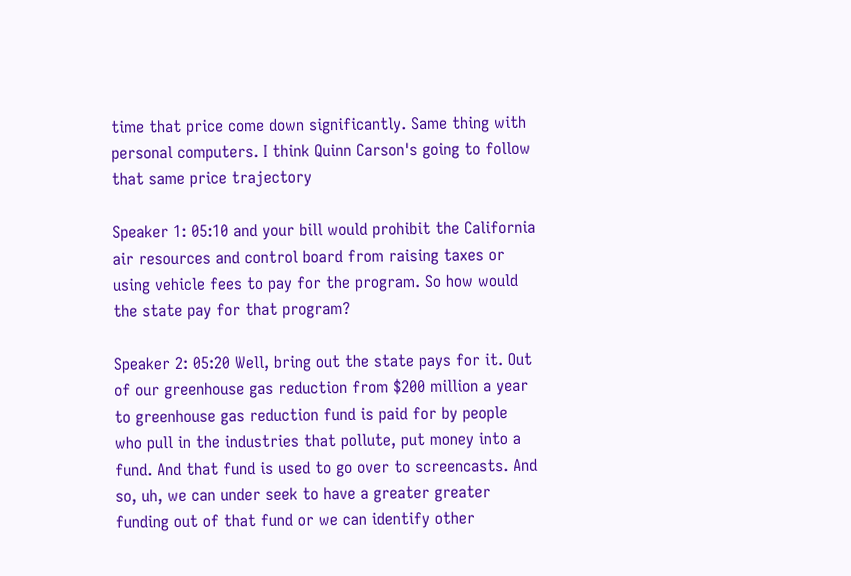time that price come down significantly. Same thing with personal computers. I think Quinn Carson's going to follow that same price trajectory

Speaker 1: 05:10 and your bill would prohibit the California air resources and control board from raising taxes or using vehicle fees to pay for the program. So how would the state pay for that program?

Speaker 2: 05:20 Well, bring out the state pays for it. Out of our greenhouse gas reduction from $200 million a year to greenhouse gas reduction fund is paid for by people who pull in the industries that pollute, put money into a fund. And that fund is used to go over to screencasts. And so, uh, we can under seek to have a greater greater funding out of that fund or we can identify other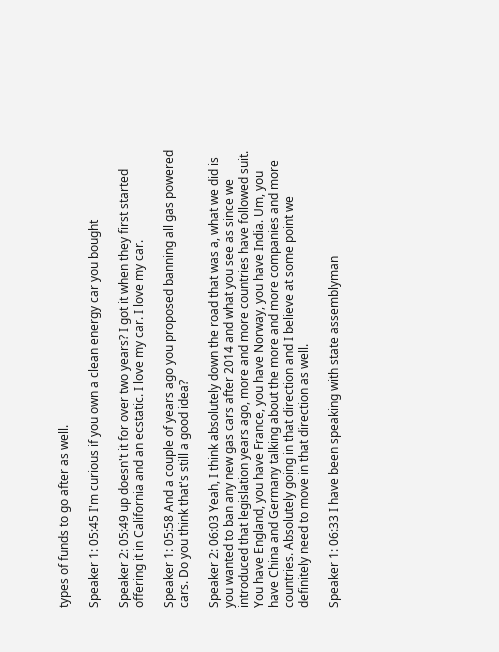types of funds to go after as well.

Speaker 1: 05:45 I'm curious if you own a clean energy car you bought

Speaker 2: 05:49 up doesn't it for over two years? I got it when they first started offering it in California and an ecstatic. I love my car. I love my car.

Speaker 1: 05:58 And a couple of years ago you proposed banning all gas powered cars. Do you think that's still a good idea?

Speaker 2: 06:03 Yeah, I think absolutely down the road that was a, what we did is you wanted to ban any new gas cars after 2014 and what you see as since we introduced that legislation years ago, more and more countries have followed suit. You have England, you have France, you have Norway, you have India. Um, you have China and Germany talking about the more and more companies and more countries. Absolutely going in that direction and I believe at some point we definitely need to move in that direction as well.

Speaker 1: 06:33 I have been speaking with state assemblyman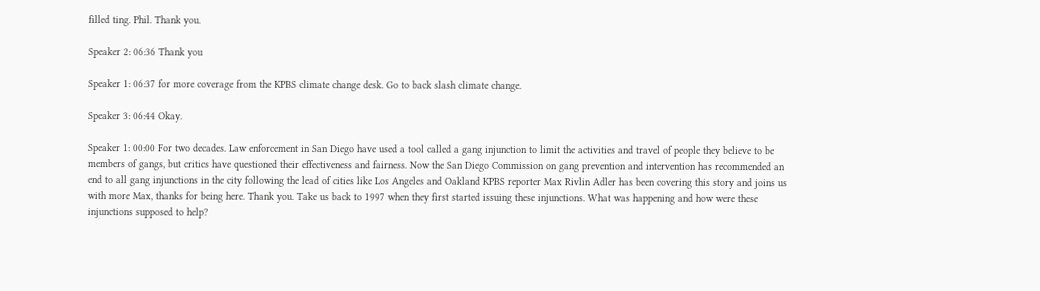filled ting. Phil. Thank you.

Speaker 2: 06:36 Thank you

Speaker 1: 06:37 for more coverage from the KPBS climate change desk. Go to back slash climate change.

Speaker 3: 06:44 Okay.

Speaker 1: 00:00 For two decades. Law enforcement in San Diego have used a tool called a gang injunction to limit the activities and travel of people they believe to be members of gangs, but critics have questioned their effectiveness and fairness. Now the San Diego Commission on gang prevention and intervention has recommended an end to all gang injunctions in the city following the lead of cities like Los Angeles and Oakland KPBS reporter Max Rivlin Adler has been covering this story and joins us with more Max, thanks for being here. Thank you. Take us back to 1997 when they first started issuing these injunctions. What was happening and how were these injunctions supposed to help?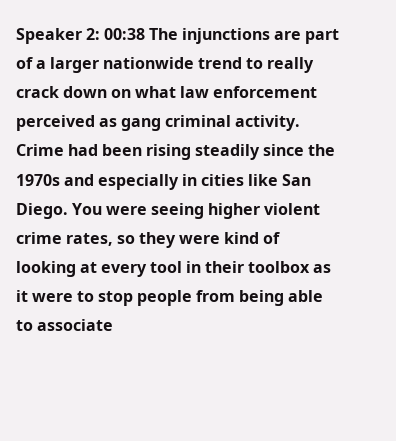Speaker 2: 00:38 The injunctions are part of a larger nationwide trend to really crack down on what law enforcement perceived as gang criminal activity. Crime had been rising steadily since the 1970s and especially in cities like San Diego. You were seeing higher violent crime rates, so they were kind of looking at every tool in their toolbox as it were to stop people from being able to associate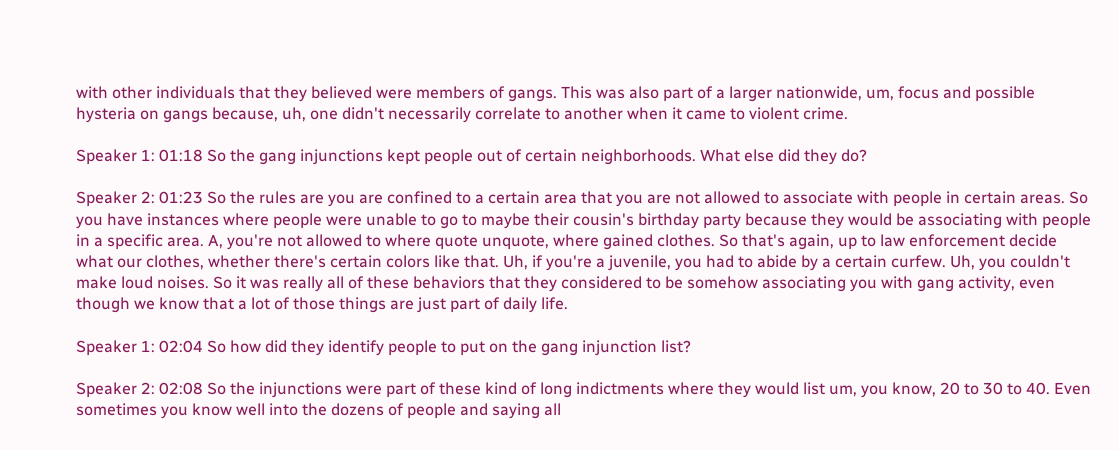with other individuals that they believed were members of gangs. This was also part of a larger nationwide, um, focus and possible hysteria on gangs because, uh, one didn't necessarily correlate to another when it came to violent crime.

Speaker 1: 01:18 So the gang injunctions kept people out of certain neighborhoods. What else did they do?

Speaker 2: 01:23 So the rules are you are confined to a certain area that you are not allowed to associate with people in certain areas. So you have instances where people were unable to go to maybe their cousin's birthday party because they would be associating with people in a specific area. A, you're not allowed to where quote unquote, where gained clothes. So that's again, up to law enforcement decide what our clothes, whether there's certain colors like that. Uh, if you're a juvenile, you had to abide by a certain curfew. Uh, you couldn't make loud noises. So it was really all of these behaviors that they considered to be somehow associating you with gang activity, even though we know that a lot of those things are just part of daily life.

Speaker 1: 02:04 So how did they identify people to put on the gang injunction list?

Speaker 2: 02:08 So the injunctions were part of these kind of long indictments where they would list um, you know, 20 to 30 to 40. Even sometimes you know well into the dozens of people and saying all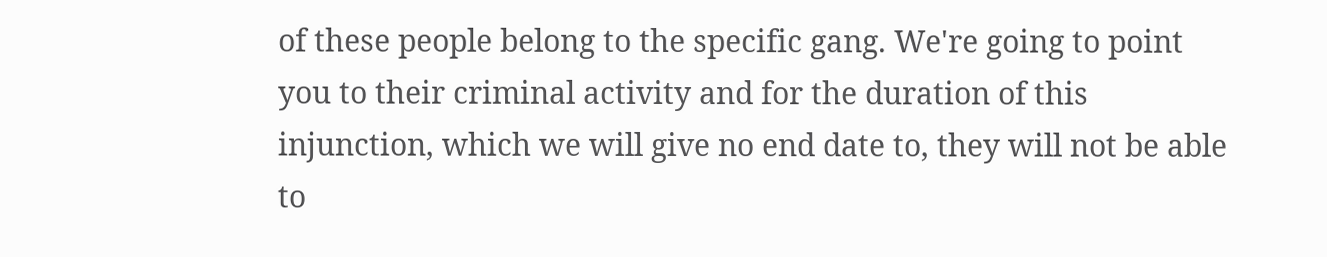of these people belong to the specific gang. We're going to point you to their criminal activity and for the duration of this injunction, which we will give no end date to, they will not be able to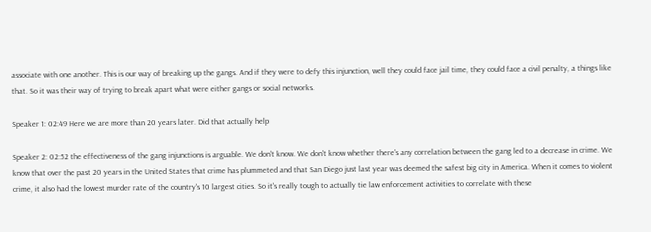associate with one another. This is our way of breaking up the gangs. And if they were to defy this injunction, well they could face jail time, they could face a civil penalty, a things like that. So it was their way of trying to break apart what were either gangs or social networks.

Speaker 1: 02:49 Here we are more than 20 years later. Did that actually help

Speaker 2: 02:52 the effectiveness of the gang injunctions is arguable. We don't know. We don't know whether there's any correlation between the gang led to a decrease in crime. We know that over the past 20 years in the United States that crime has plummeted and that San Diego just last year was deemed the safest big city in America. When it comes to violent crime, it also had the lowest murder rate of the country's 10 largest cities. So it's really tough to actually tie law enforcement activities to correlate with these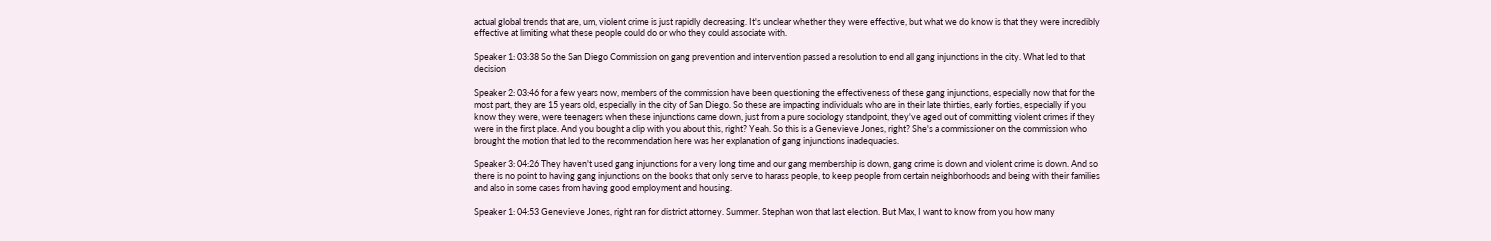actual global trends that are, um, violent crime is just rapidly decreasing. It's unclear whether they were effective, but what we do know is that they were incredibly effective at limiting what these people could do or who they could associate with.

Speaker 1: 03:38 So the San Diego Commission on gang prevention and intervention passed a resolution to end all gang injunctions in the city. What led to that decision

Speaker 2: 03:46 for a few years now, members of the commission have been questioning the effectiveness of these gang injunctions, especially now that for the most part, they are 15 years old, especially in the city of San Diego. So these are impacting individuals who are in their late thirties, early forties, especially if you know they were, were teenagers when these injunctions came down, just from a pure sociology standpoint, they've aged out of committing violent crimes if they were in the first place. And you bought a clip with you about this, right? Yeah. So this is a Genevieve Jones, right? She's a commissioner on the commission who brought the motion that led to the recommendation here was her explanation of gang injunctions inadequacies.

Speaker 3: 04:26 They haven't used gang injunctions for a very long time and our gang membership is down, gang crime is down and violent crime is down. And so there is no point to having gang injunctions on the books that only serve to harass people, to keep people from certain neighborhoods and being with their families and also in some cases from having good employment and housing.

Speaker 1: 04:53 Genevieve Jones, right ran for district attorney. Summer. Stephan won that last election. But Max, I want to know from you how many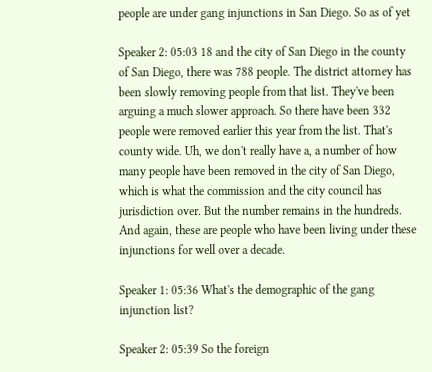people are under gang injunctions in San Diego. So as of yet

Speaker 2: 05:03 18 and the city of San Diego in the county of San Diego, there was 788 people. The district attorney has been slowly removing people from that list. They've been arguing a much slower approach. So there have been 332 people were removed earlier this year from the list. That's county wide. Uh, we don't really have a, a number of how many people have been removed in the city of San Diego, which is what the commission and the city council has jurisdiction over. But the number remains in the hundreds. And again, these are people who have been living under these injunctions for well over a decade.

Speaker 1: 05:36 What's the demographic of the gang injunction list?

Speaker 2: 05:39 So the foreign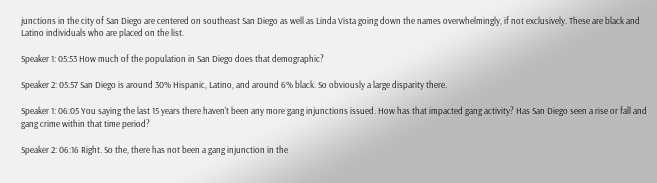junctions in the city of San Diego are centered on southeast San Diego as well as Linda Vista going down the names overwhelmingly, if not exclusively. These are black and Latino individuals who are placed on the list.

Speaker 1: 05:53 How much of the population in San Diego does that demographic?

Speaker 2: 05:57 San Diego is around 30% Hispanic, Latino, and around 6% black. So obviously a large disparity there.

Speaker 1: 06:05 You saying the last 15 years there haven't been any more gang injunctions issued. How has that impacted gang activity? Has San Diego seen a rise or fall and gang crime within that time period?

Speaker 2: 06:16 Right. So the, there has not been a gang injunction in the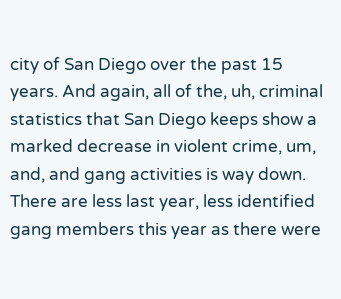city of San Diego over the past 15 years. And again, all of the, uh, criminal statistics that San Diego keeps show a marked decrease in violent crime, um, and, and gang activities is way down. There are less last year, less identified gang members this year as there were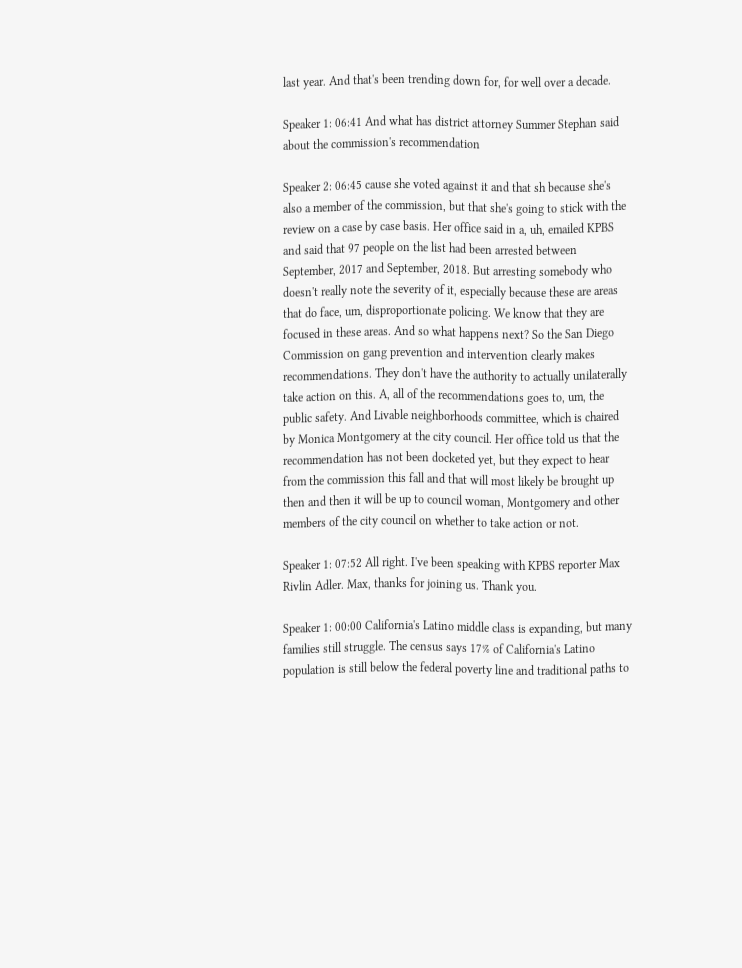last year. And that's been trending down for, for well over a decade.

Speaker 1: 06:41 And what has district attorney Summer Stephan said about the commission's recommendation

Speaker 2: 06:45 cause she voted against it and that sh because she's also a member of the commission, but that she's going to stick with the review on a case by case basis. Her office said in a, uh, emailed KPBS and said that 97 people on the list had been arrested between September, 2017 and September, 2018. But arresting somebody who doesn't really note the severity of it, especially because these are areas that do face, um, disproportionate policing. We know that they are focused in these areas. And so what happens next? So the San Diego Commission on gang prevention and intervention clearly makes recommendations. They don't have the authority to actually unilaterally take action on this. A, all of the recommendations goes to, um, the public safety. And Livable neighborhoods committee, which is chaired by Monica Montgomery at the city council. Her office told us that the recommendation has not been docketed yet, but they expect to hear from the commission this fall and that will most likely be brought up then and then it will be up to council woman, Montgomery and other members of the city council on whether to take action or not.

Speaker 1: 07:52 All right. I've been speaking with KPBS reporter Max Rivlin Adler. Max, thanks for joining us. Thank you.

Speaker 1: 00:00 California's Latino middle class is expanding, but many families still struggle. The census says 17% of California's Latino population is still below the federal poverty line and traditional paths to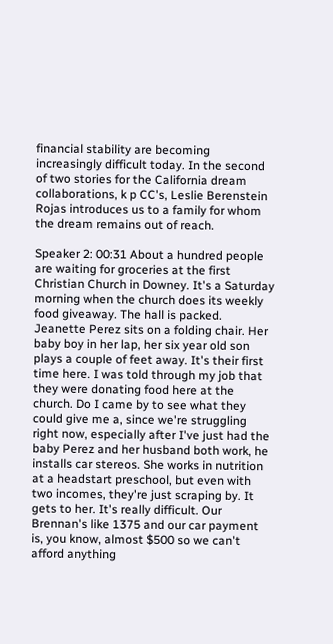financial stability are becoming increasingly difficult today. In the second of two stories for the California dream collaborations, k p CC's, Leslie Berenstein Rojas introduces us to a family for whom the dream remains out of reach.

Speaker 2: 00:31 About a hundred people are waiting for groceries at the first Christian Church in Downey. It's a Saturday morning when the church does its weekly food giveaway. The hall is packed. Jeanette Perez sits on a folding chair. Her baby boy in her lap, her six year old son plays a couple of feet away. It's their first time here. I was told through my job that they were donating food here at the church. Do I came by to see what they could give me a, since we're struggling right now, especially after I've just had the baby Perez and her husband both work, he installs car stereos. She works in nutrition at a headstart preschool, but even with two incomes, they're just scraping by. It gets to her. It's really difficult. Our Brennan's like 1375 and our car payment is, you know, almost $500 so we can't afford anything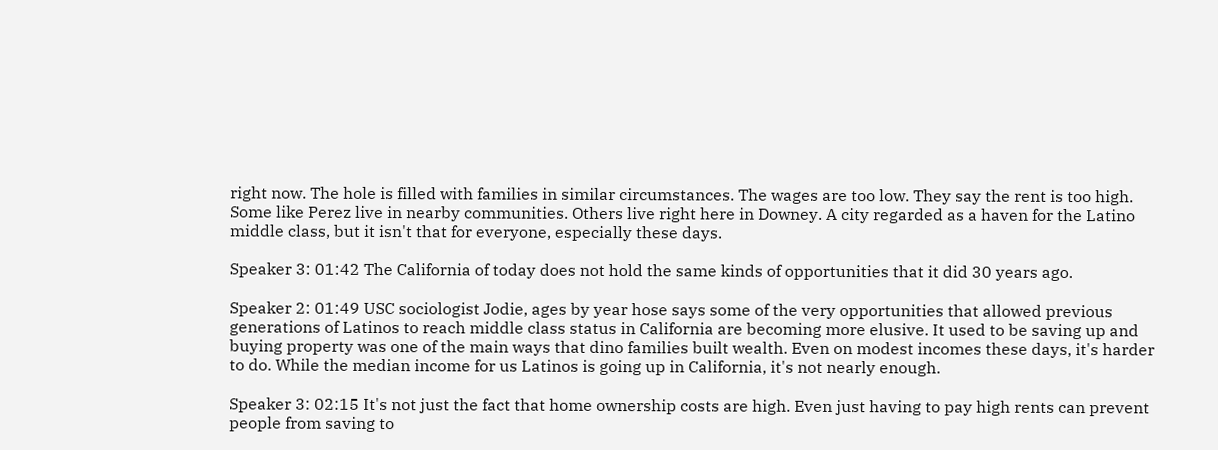right now. The hole is filled with families in similar circumstances. The wages are too low. They say the rent is too high. Some like Perez live in nearby communities. Others live right here in Downey. A city regarded as a haven for the Latino middle class, but it isn't that for everyone, especially these days.

Speaker 3: 01:42 The California of today does not hold the same kinds of opportunities that it did 30 years ago.

Speaker 2: 01:49 USC sociologist Jodie, ages by year hose says some of the very opportunities that allowed previous generations of Latinos to reach middle class status in California are becoming more elusive. It used to be saving up and buying property was one of the main ways that dino families built wealth. Even on modest incomes these days, it's harder to do. While the median income for us Latinos is going up in California, it's not nearly enough.

Speaker 3: 02:15 It's not just the fact that home ownership costs are high. Even just having to pay high rents can prevent people from saving to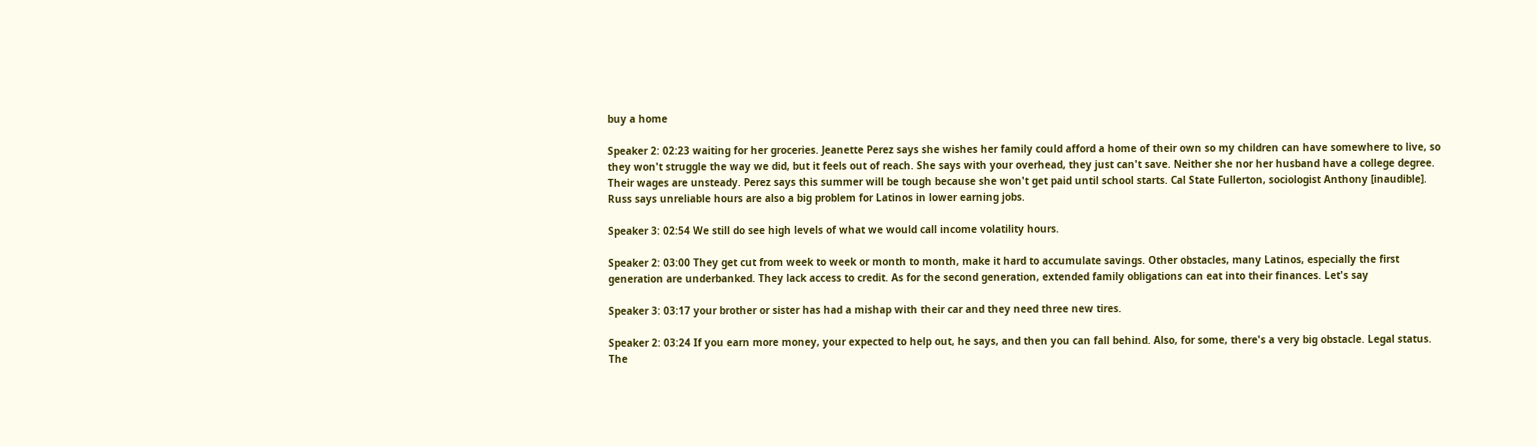buy a home

Speaker 2: 02:23 waiting for her groceries. Jeanette Perez says she wishes her family could afford a home of their own so my children can have somewhere to live, so they won't struggle the way we did, but it feels out of reach. She says with your overhead, they just can't save. Neither she nor her husband have a college degree. Their wages are unsteady. Perez says this summer will be tough because she won't get paid until school starts. Cal State Fullerton, sociologist Anthony [inaudible]. Russ says unreliable hours are also a big problem for Latinos in lower earning jobs.

Speaker 3: 02:54 We still do see high levels of what we would call income volatility hours.

Speaker 2: 03:00 They get cut from week to week or month to month, make it hard to accumulate savings. Other obstacles, many Latinos, especially the first generation are underbanked. They lack access to credit. As for the second generation, extended family obligations can eat into their finances. Let's say

Speaker 3: 03:17 your brother or sister has had a mishap with their car and they need three new tires.

Speaker 2: 03:24 If you earn more money, your expected to help out, he says, and then you can fall behind. Also, for some, there's a very big obstacle. Legal status. The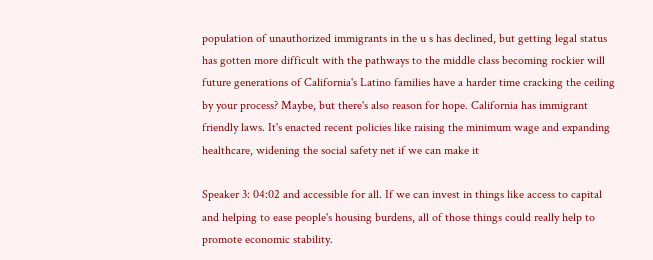population of unauthorized immigrants in the u s has declined, but getting legal status has gotten more difficult with the pathways to the middle class becoming rockier will future generations of California's Latino families have a harder time cracking the ceiling by your process? Maybe, but there's also reason for hope. California has immigrant friendly laws. It's enacted recent policies like raising the minimum wage and expanding healthcare, widening the social safety net if we can make it

Speaker 3: 04:02 and accessible for all. If we can invest in things like access to capital and helping to ease people's housing burdens, all of those things could really help to promote economic stability.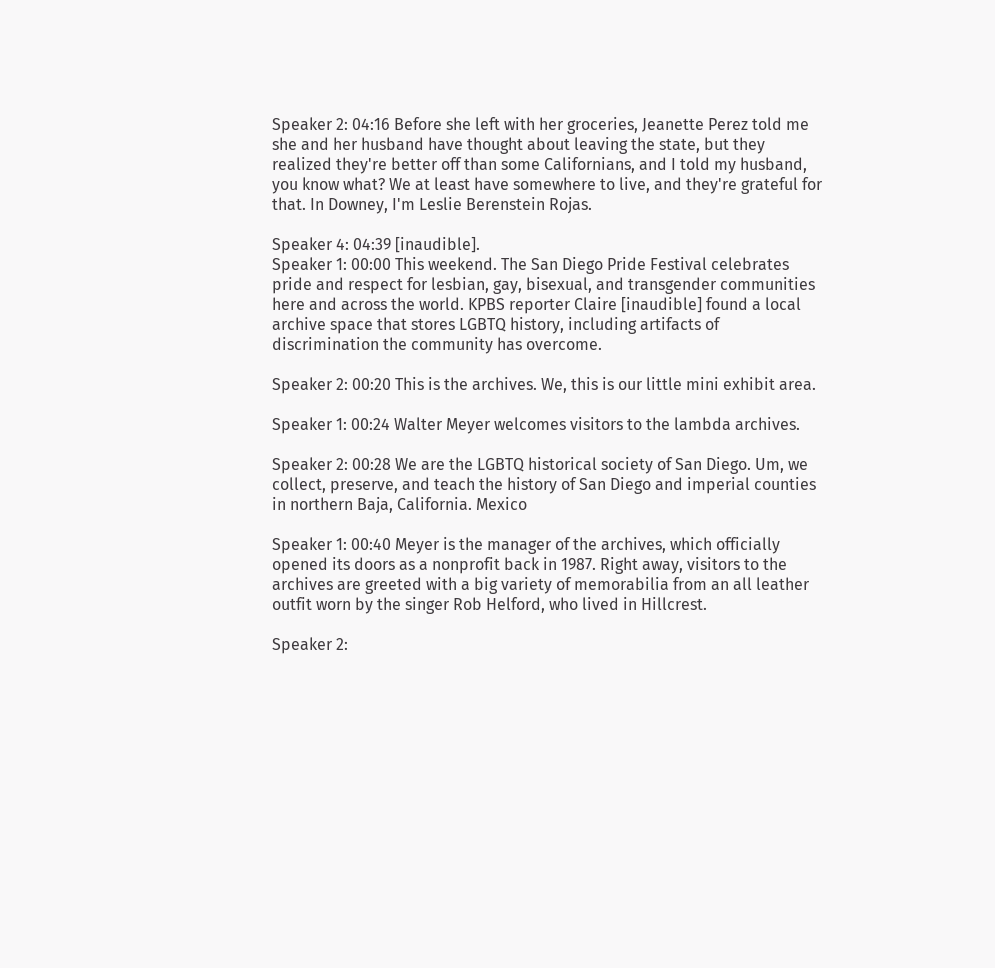Speaker 2: 04:16 Before she left with her groceries, Jeanette Perez told me she and her husband have thought about leaving the state, but they realized they're better off than some Californians, and I told my husband, you know what? We at least have somewhere to live, and they're grateful for that. In Downey, I'm Leslie Berenstein Rojas.

Speaker 4: 04:39 [inaudible].
Speaker 1: 00:00 This weekend. The San Diego Pride Festival celebrates pride and respect for lesbian, gay, bisexual, and transgender communities here and across the world. KPBS reporter Claire [inaudible] found a local archive space that stores LGBTQ history, including artifacts of discrimination the community has overcome.

Speaker 2: 00:20 This is the archives. We, this is our little mini exhibit area.

Speaker 1: 00:24 Walter Meyer welcomes visitors to the lambda archives.

Speaker 2: 00:28 We are the LGBTQ historical society of San Diego. Um, we collect, preserve, and teach the history of San Diego and imperial counties in northern Baja, California. Mexico

Speaker 1: 00:40 Meyer is the manager of the archives, which officially opened its doors as a nonprofit back in 1987. Right away, visitors to the archives are greeted with a big variety of memorabilia from an all leather outfit worn by the singer Rob Helford, who lived in Hillcrest.

Speaker 2: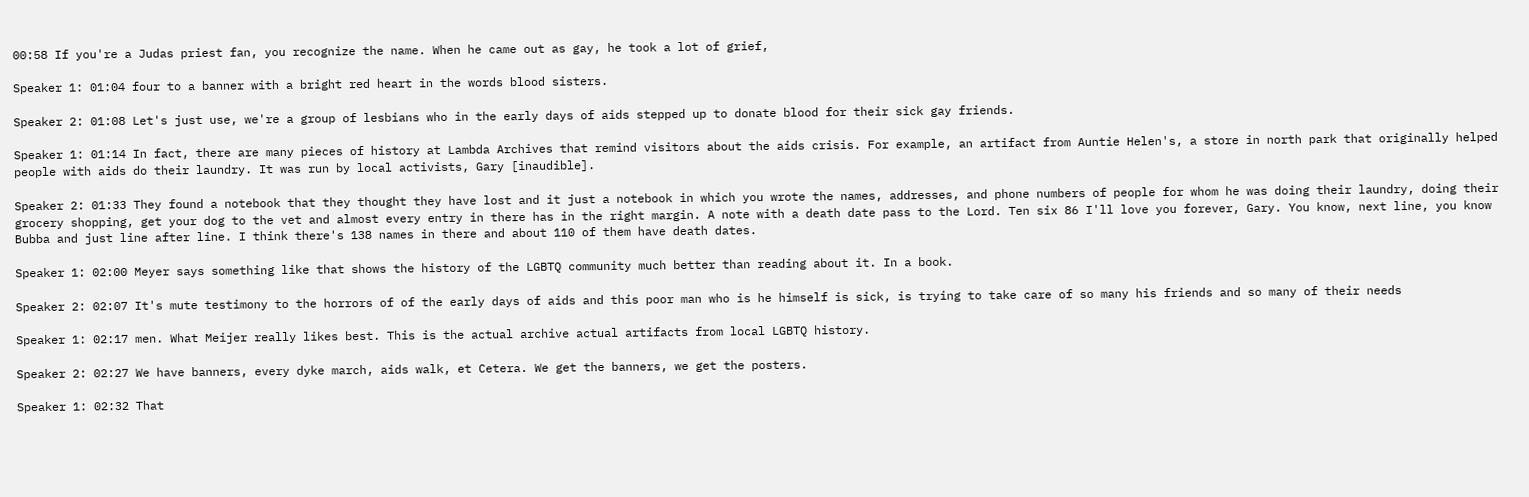00:58 If you're a Judas priest fan, you recognize the name. When he came out as gay, he took a lot of grief,

Speaker 1: 01:04 four to a banner with a bright red heart in the words blood sisters.

Speaker 2: 01:08 Let's just use, we're a group of lesbians who in the early days of aids stepped up to donate blood for their sick gay friends.

Speaker 1: 01:14 In fact, there are many pieces of history at Lambda Archives that remind visitors about the aids crisis. For example, an artifact from Auntie Helen's, a store in north park that originally helped people with aids do their laundry. It was run by local activists, Gary [inaudible].

Speaker 2: 01:33 They found a notebook that they thought they have lost and it just a notebook in which you wrote the names, addresses, and phone numbers of people for whom he was doing their laundry, doing their grocery shopping, get your dog to the vet and almost every entry in there has in the right margin. A note with a death date pass to the Lord. Ten six 86 I'll love you forever, Gary. You know, next line, you know Bubba and just line after line. I think there's 138 names in there and about 110 of them have death dates.

Speaker 1: 02:00 Meyer says something like that shows the history of the LGBTQ community much better than reading about it. In a book.

Speaker 2: 02:07 It's mute testimony to the horrors of of the early days of aids and this poor man who is he himself is sick, is trying to take care of so many his friends and so many of their needs

Speaker 1: 02:17 men. What Meijer really likes best. This is the actual archive actual artifacts from local LGBTQ history.

Speaker 2: 02:27 We have banners, every dyke march, aids walk, et Cetera. We get the banners, we get the posters.

Speaker 1: 02:32 That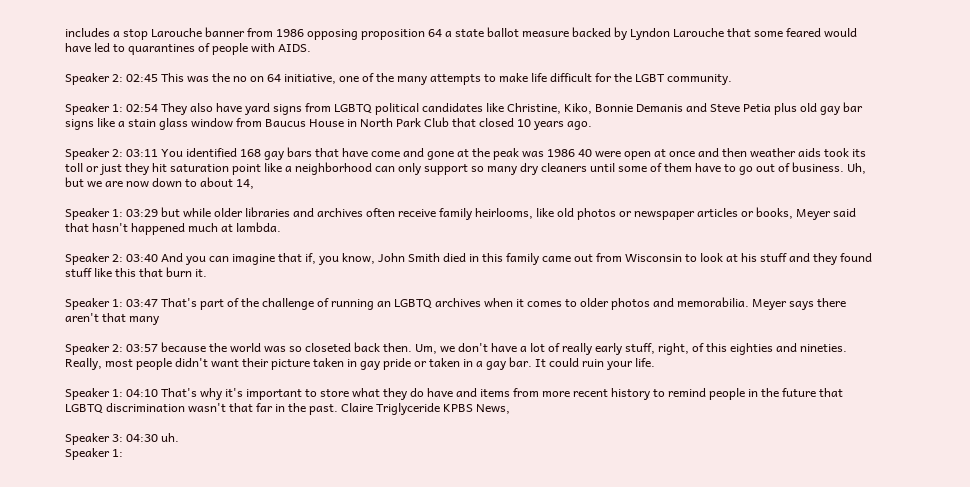includes a stop Larouche banner from 1986 opposing proposition 64 a state ballot measure backed by Lyndon Larouche that some feared would have led to quarantines of people with AIDS.

Speaker 2: 02:45 This was the no on 64 initiative, one of the many attempts to make life difficult for the LGBT community.

Speaker 1: 02:54 They also have yard signs from LGBTQ political candidates like Christine, Kiko, Bonnie Demanis and Steve Petia plus old gay bar signs like a stain glass window from Baucus House in North Park Club that closed 10 years ago.

Speaker 2: 03:11 You identified 168 gay bars that have come and gone at the peak was 1986 40 were open at once and then weather aids took its toll or just they hit saturation point like a neighborhood can only support so many dry cleaners until some of them have to go out of business. Uh, but we are now down to about 14,

Speaker 1: 03:29 but while older libraries and archives often receive family heirlooms, like old photos or newspaper articles or books, Meyer said that hasn't happened much at lambda.

Speaker 2: 03:40 And you can imagine that if, you know, John Smith died in this family came out from Wisconsin to look at his stuff and they found stuff like this that burn it.

Speaker 1: 03:47 That's part of the challenge of running an LGBTQ archives when it comes to older photos and memorabilia. Meyer says there aren't that many

Speaker 2: 03:57 because the world was so closeted back then. Um, we don't have a lot of really early stuff, right, of this eighties and nineties. Really, most people didn't want their picture taken in gay pride or taken in a gay bar. It could ruin your life.

Speaker 1: 04:10 That's why it's important to store what they do have and items from more recent history to remind people in the future that LGBTQ discrimination wasn't that far in the past. Claire Triglyceride KPBS News,

Speaker 3: 04:30 uh.
Speaker 1: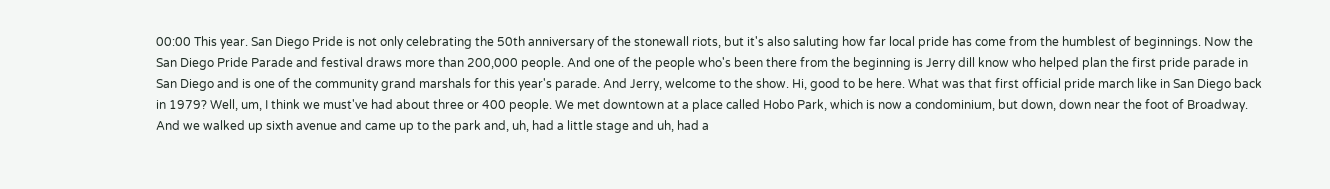00:00 This year. San Diego Pride is not only celebrating the 50th anniversary of the stonewall riots, but it's also saluting how far local pride has come from the humblest of beginnings. Now the San Diego Pride Parade and festival draws more than 200,000 people. And one of the people who's been there from the beginning is Jerry dill know who helped plan the first pride parade in San Diego and is one of the community grand marshals for this year's parade. And Jerry, welcome to the show. Hi, good to be here. What was that first official pride march like in San Diego back in 1979? Well, um, I think we must've had about three or 400 people. We met downtown at a place called Hobo Park, which is now a condominium, but down, down near the foot of Broadway. And we walked up sixth avenue and came up to the park and, uh, had a little stage and uh, had a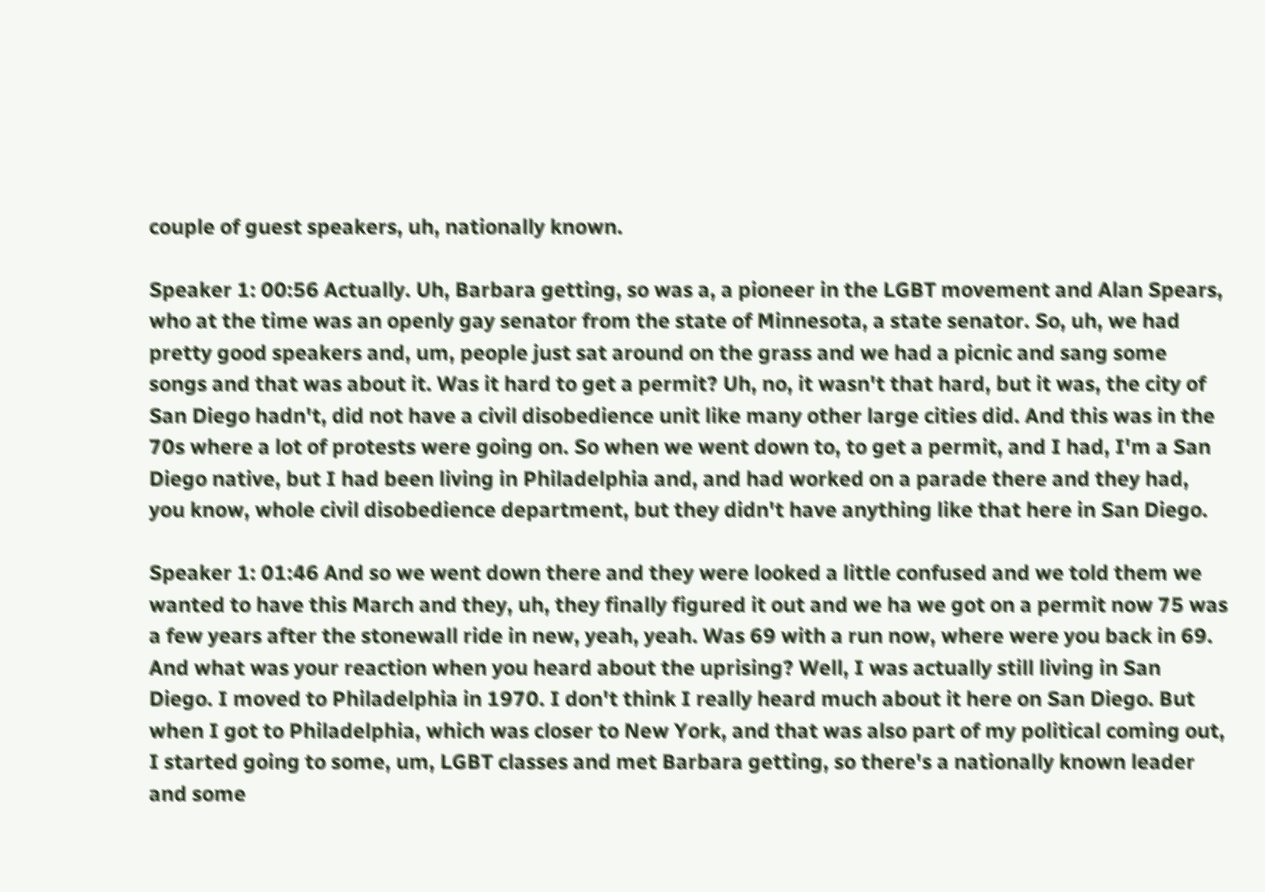couple of guest speakers, uh, nationally known.

Speaker 1: 00:56 Actually. Uh, Barbara getting, so was a, a pioneer in the LGBT movement and Alan Spears, who at the time was an openly gay senator from the state of Minnesota, a state senator. So, uh, we had pretty good speakers and, um, people just sat around on the grass and we had a picnic and sang some songs and that was about it. Was it hard to get a permit? Uh, no, it wasn't that hard, but it was, the city of San Diego hadn't, did not have a civil disobedience unit like many other large cities did. And this was in the 70s where a lot of protests were going on. So when we went down to, to get a permit, and I had, I'm a San Diego native, but I had been living in Philadelphia and, and had worked on a parade there and they had, you know, whole civil disobedience department, but they didn't have anything like that here in San Diego.

Speaker 1: 01:46 And so we went down there and they were looked a little confused and we told them we wanted to have this March and they, uh, they finally figured it out and we ha we got on a permit now 75 was a few years after the stonewall ride in new, yeah, yeah. Was 69 with a run now, where were you back in 69. And what was your reaction when you heard about the uprising? Well, I was actually still living in San Diego. I moved to Philadelphia in 1970. I don't think I really heard much about it here on San Diego. But when I got to Philadelphia, which was closer to New York, and that was also part of my political coming out, I started going to some, um, LGBT classes and met Barbara getting, so there's a nationally known leader and some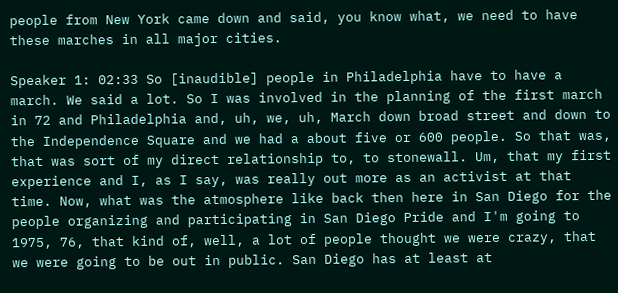people from New York came down and said, you know what, we need to have these marches in all major cities.

Speaker 1: 02:33 So [inaudible] people in Philadelphia have to have a march. We said a lot. So I was involved in the planning of the first march in 72 and Philadelphia and, uh, we, uh, March down broad street and down to the Independence Square and we had a about five or 600 people. So that was, that was sort of my direct relationship to, to stonewall. Um, that my first experience and I, as I say, was really out more as an activist at that time. Now, what was the atmosphere like back then here in San Diego for the people organizing and participating in San Diego Pride and I'm going to 1975, 76, that kind of, well, a lot of people thought we were crazy, that we were going to be out in public. San Diego has at least at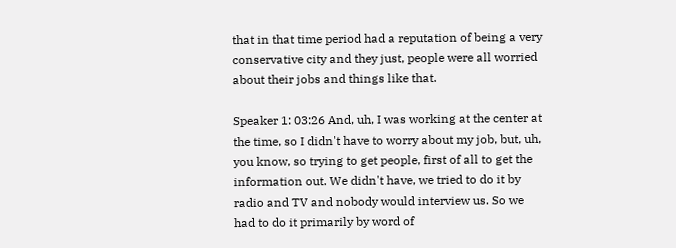that in that time period had a reputation of being a very conservative city and they just, people were all worried about their jobs and things like that.

Speaker 1: 03:26 And, uh, I was working at the center at the time, so I didn't have to worry about my job, but, uh, you know, so trying to get people, first of all to get the information out. We didn't have, we tried to do it by radio and TV and nobody would interview us. So we had to do it primarily by word of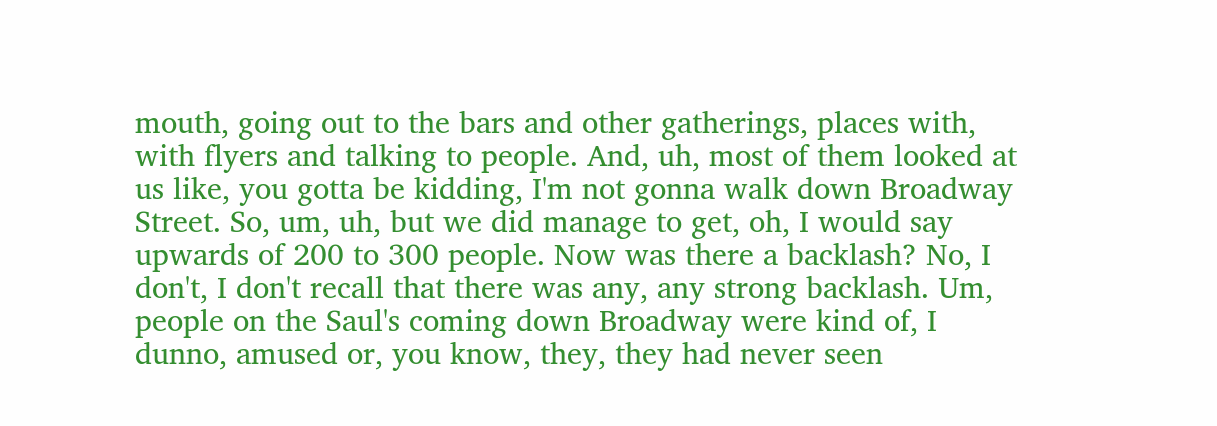mouth, going out to the bars and other gatherings, places with, with flyers and talking to people. And, uh, most of them looked at us like, you gotta be kidding, I'm not gonna walk down Broadway Street. So, um, uh, but we did manage to get, oh, I would say upwards of 200 to 300 people. Now was there a backlash? No, I don't, I don't recall that there was any, any strong backlash. Um, people on the Saul's coming down Broadway were kind of, I dunno, amused or, you know, they, they had never seen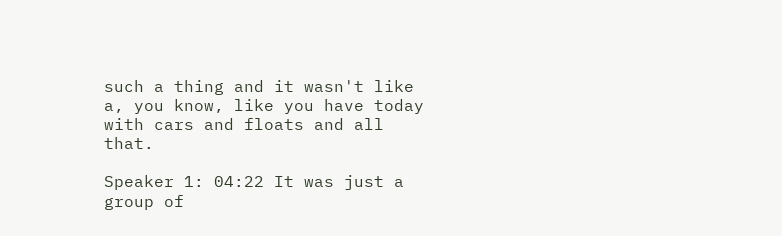such a thing and it wasn't like a, you know, like you have today with cars and floats and all that.

Speaker 1: 04:22 It was just a group of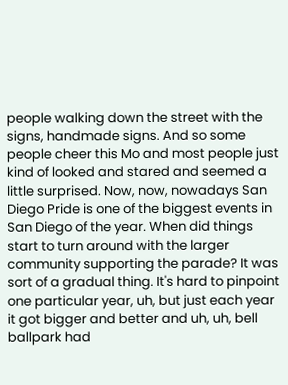people walking down the street with the signs, handmade signs. And so some people cheer this Mo and most people just kind of looked and stared and seemed a little surprised. Now, now, nowadays San Diego Pride is one of the biggest events in San Diego of the year. When did things start to turn around with the larger community supporting the parade? It was sort of a gradual thing. It's hard to pinpoint one particular year, uh, but just each year it got bigger and better and uh, uh, bell ballpark had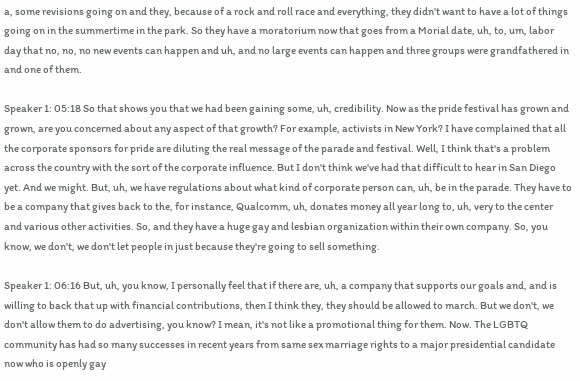a, some revisions going on and they, because of a rock and roll race and everything, they didn't want to have a lot of things going on in the summertime in the park. So they have a moratorium now that goes from a Morial date, uh, to, um, labor day that no, no, no new events can happen and uh, and no large events can happen and three groups were grandfathered in and one of them.

Speaker 1: 05:18 So that shows you that we had been gaining some, uh, credibility. Now as the pride festival has grown and grown, are you concerned about any aspect of that growth? For example, activists in New York? I have complained that all the corporate sponsors for pride are diluting the real message of the parade and festival. Well, I think that's a problem across the country with the sort of the corporate influence. But I don't think we've had that difficult to hear in San Diego yet. And we might. But, uh, we have regulations about what kind of corporate person can, uh, be in the parade. They have to be a company that gives back to the, for instance, Qualcomm, uh, donates money all year long to, uh, very to the center and various other activities. So, and they have a huge gay and lesbian organization within their own company. So, you know, we don't, we don't let people in just because they're going to sell something.

Speaker 1: 06:16 But, uh, you know, I personally feel that if there are, uh, a company that supports our goals and, and is willing to back that up with financial contributions, then I think they, they should be allowed to march. But we don't, we don't allow them to do advertising, you know? I mean, it's not like a promotional thing for them. Now. The LGBTQ community has had so many successes in recent years from same sex marriage rights to a major presidential candidate now who is openly gay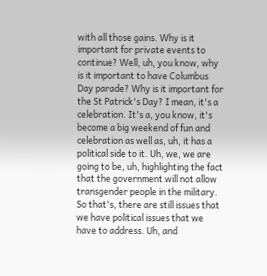with all those gains. Why is it important for private events to continue? Well, uh, you know, why is it important to have Columbus Day parade? Why is it important for the St Patrick's Day? I mean, it's a celebration. It's a, you know, it's become a big weekend of fun and celebration as well as, uh, it has a political side to it. Uh, we, we are going to be, uh, highlighting the fact that the government will not allow transgender people in the military. So that's, there are still issues that we have political issues that we have to address. Uh, and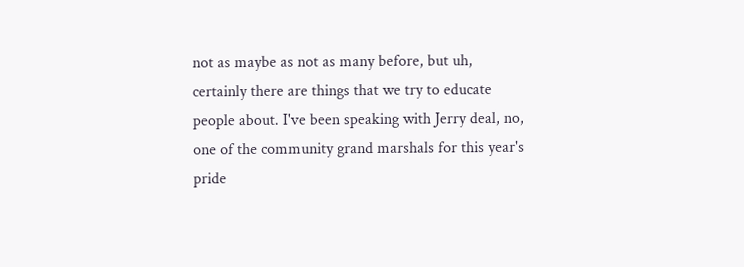not as maybe as not as many before, but uh, certainly there are things that we try to educate people about. I've been speaking with Jerry deal, no, one of the community grand marshals for this year's pride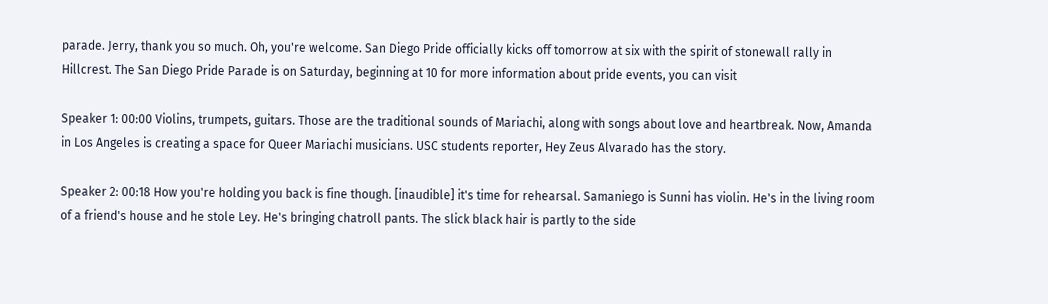parade. Jerry, thank you so much. Oh, you're welcome. San Diego Pride officially kicks off tomorrow at six with the spirit of stonewall rally in Hillcrest. The San Diego Pride Parade is on Saturday, beginning at 10 for more information about pride events, you can visit

Speaker 1: 00:00 Violins, trumpets, guitars. Those are the traditional sounds of Mariachi, along with songs about love and heartbreak. Now, Amanda in Los Angeles is creating a space for Queer Mariachi musicians. USC students reporter, Hey Zeus Alvarado has the story.

Speaker 2: 00:18 How you're holding you back is fine though. [inaudible] it's time for rehearsal. Samaniego is Sunni has violin. He's in the living room of a friend's house and he stole Ley. He's bringing chatroll pants. The slick black hair is partly to the side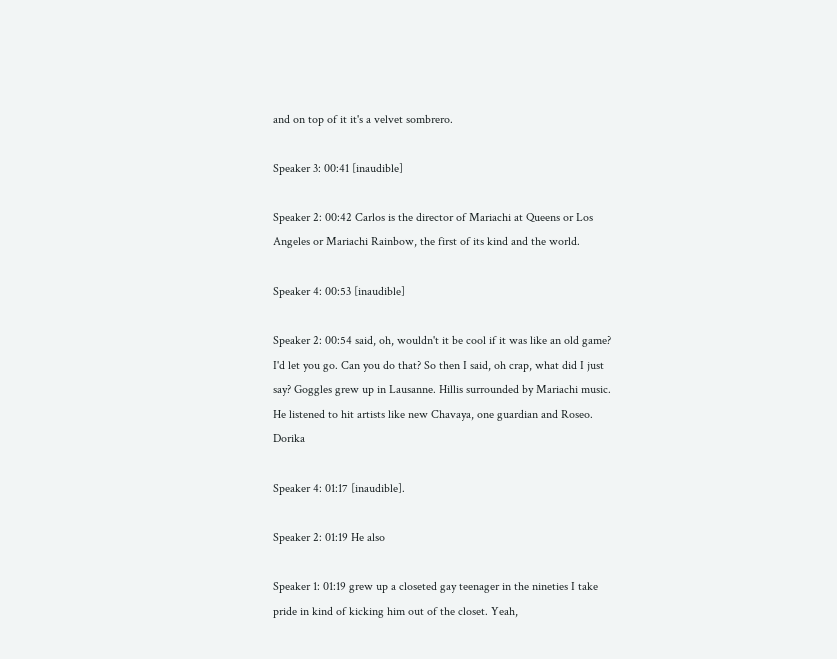and on top of it it's a velvet sombrero.

Speaker 3: 00:41 [inaudible]

Speaker 2: 00:42 Carlos is the director of Mariachi at Queens or Los Angeles or Mariachi Rainbow, the first of its kind and the world.

Speaker 4: 00:53 [inaudible]

Speaker 2: 00:54 said, oh, wouldn't it be cool if it was like an old game? I'd let you go. Can you do that? So then I said, oh crap, what did I just say? Goggles grew up in Lausanne. Hillis surrounded by Mariachi music. He listened to hit artists like new Chavaya, one guardian and Roseo. Dorika

Speaker 4: 01:17 [inaudible].

Speaker 2: 01:19 He also

Speaker 1: 01:19 grew up a closeted gay teenager in the nineties I take pride in kind of kicking him out of the closet. Yeah,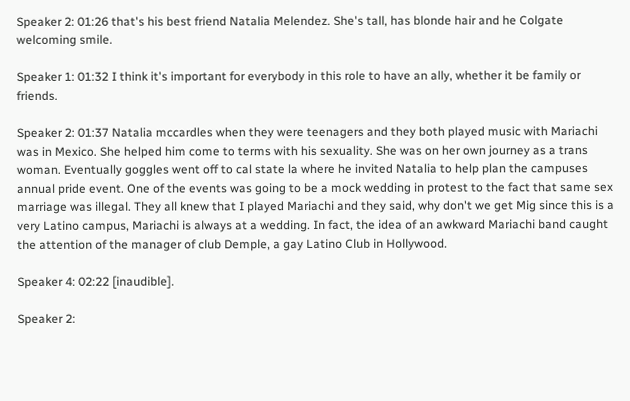Speaker 2: 01:26 that's his best friend Natalia Melendez. She's tall, has blonde hair and he Colgate welcoming smile.

Speaker 1: 01:32 I think it's important for everybody in this role to have an ally, whether it be family or friends.

Speaker 2: 01:37 Natalia mccardles when they were teenagers and they both played music with Mariachi was in Mexico. She helped him come to terms with his sexuality. She was on her own journey as a trans woman. Eventually goggles went off to cal state la where he invited Natalia to help plan the campuses annual pride event. One of the events was going to be a mock wedding in protest to the fact that same sex marriage was illegal. They all knew that I played Mariachi and they said, why don't we get Mig since this is a very Latino campus, Mariachi is always at a wedding. In fact, the idea of an awkward Mariachi band caught the attention of the manager of club Demple, a gay Latino Club in Hollywood.

Speaker 4: 02:22 [inaudible].

Speaker 2: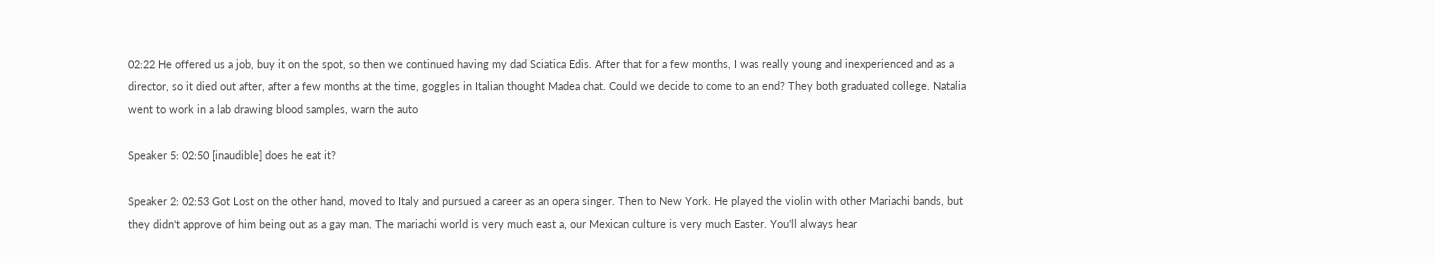02:22 He offered us a job, buy it on the spot, so then we continued having my dad Sciatica Edis. After that for a few months, I was really young and inexperienced and as a director, so it died out after, after a few months at the time, goggles in Italian thought Madea chat. Could we decide to come to an end? They both graduated college. Natalia went to work in a lab drawing blood samples, warn the auto

Speaker 5: 02:50 [inaudible] does he eat it?

Speaker 2: 02:53 Got Lost on the other hand, moved to Italy and pursued a career as an opera singer. Then to New York. He played the violin with other Mariachi bands, but they didn't approve of him being out as a gay man. The mariachi world is very much east a, our Mexican culture is very much Easter. You'll always hear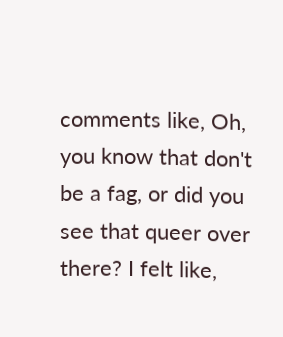comments like, Oh, you know that don't be a fag, or did you see that queer over there? I felt like,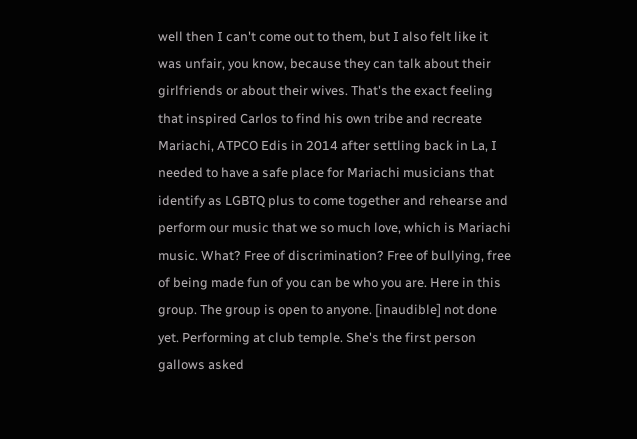well then I can't come out to them, but I also felt like it was unfair, you know, because they can talk about their girlfriends or about their wives. That's the exact feeling that inspired Carlos to find his own tribe and recreate Mariachi, ATPCO Edis in 2014 after settling back in La, I needed to have a safe place for Mariachi musicians that identify as LGBTQ plus to come together and rehearse and perform our music that we so much love, which is Mariachi music. What? Free of discrimination? Free of bullying, free of being made fun of you can be who you are. Here in this group. The group is open to anyone. [inaudible] not done yet. Performing at club temple. She's the first person gallows asked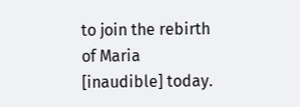to join the rebirth of Maria [inaudible] today.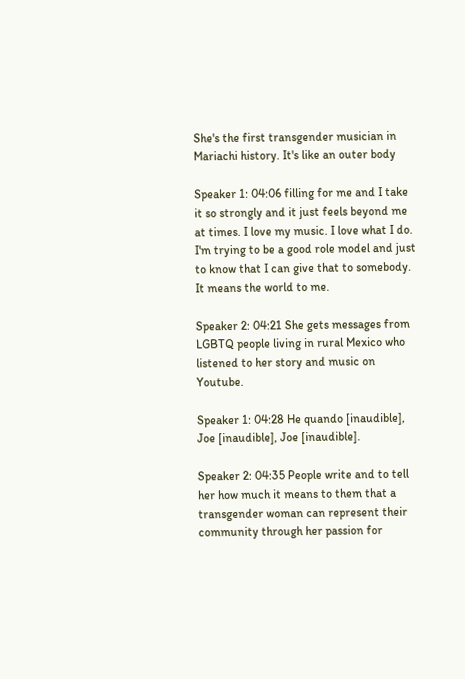She's the first transgender musician in Mariachi history. It's like an outer body

Speaker 1: 04:06 filling for me and I take it so strongly and it just feels beyond me at times. I love my music. I love what I do. I'm trying to be a good role model and just to know that I can give that to somebody. It means the world to me.

Speaker 2: 04:21 She gets messages from LGBTQ people living in rural Mexico who listened to her story and music on Youtube.

Speaker 1: 04:28 He quando [inaudible], Joe [inaudible], Joe [inaudible].

Speaker 2: 04:35 People write and to tell her how much it means to them that a transgender woman can represent their community through her passion for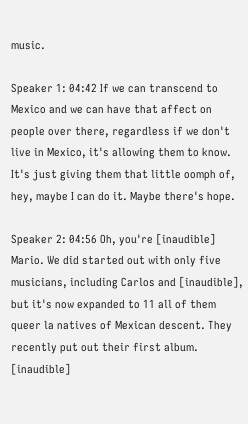music.

Speaker 1: 04:42 If we can transcend to Mexico and we can have that affect on people over there, regardless if we don't live in Mexico, it's allowing them to know. It's just giving them that little oomph of, hey, maybe I can do it. Maybe there's hope.

Speaker 2: 04:56 Oh, you're [inaudible] Mario. We did started out with only five musicians, including Carlos and [inaudible], but it's now expanded to 11 all of them queer la natives of Mexican descent. They recently put out their first album. [inaudible]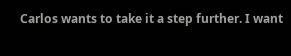Carlos wants to take it a step further. I want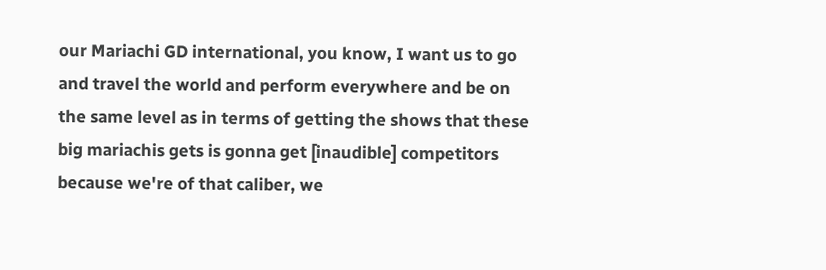our Mariachi GD international, you know, I want us to go and travel the world and perform everywhere and be on the same level as in terms of getting the shows that these big mariachis gets is gonna get [inaudible] competitors because we're of that caliber, we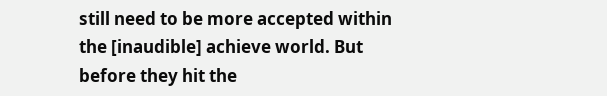still need to be more accepted within the [inaudible] achieve world. But before they hit the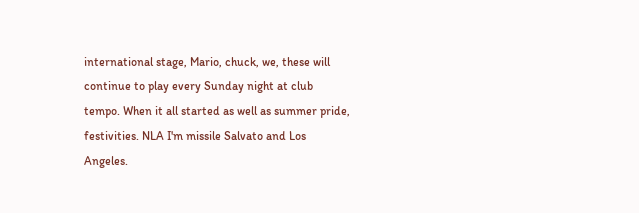international stage, Mario, chuck, we, these will continue to play every Sunday night at club tempo. When it all started as well as summer pride, festivities. NLA I'm missile Salvato and Los Angeles.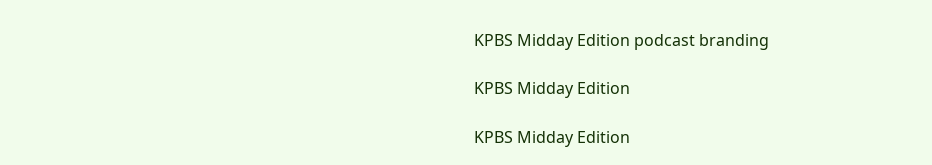KPBS Midday Edition podcast branding

KPBS Midday Edition

KPBS Midday Edition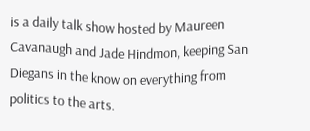is a daily talk show hosted by Maureen Cavanaugh and Jade Hindmon, keeping San Diegans in the know on everything from politics to the arts.